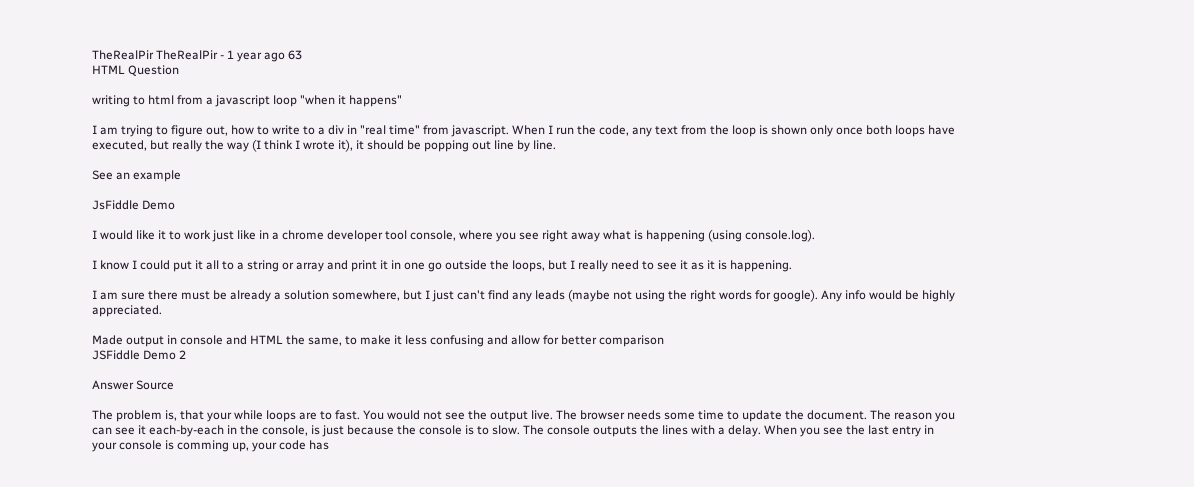TheRealPir TheRealPir - 1 year ago 63
HTML Question

writing to html from a javascript loop "when it happens"

I am trying to figure out, how to write to a div in "real time" from javascript. When I run the code, any text from the loop is shown only once both loops have executed, but really the way (I think I wrote it), it should be popping out line by line.

See an example

JsFiddle Demo

I would like it to work just like in a chrome developer tool console, where you see right away what is happening (using console.log).

I know I could put it all to a string or array and print it in one go outside the loops, but I really need to see it as it is happening.

I am sure there must be already a solution somewhere, but I just can't find any leads (maybe not using the right words for google). Any info would be highly appreciated.

Made output in console and HTML the same, to make it less confusing and allow for better comparison
JSFiddle Demo 2

Answer Source

The problem is, that your while loops are to fast. You would not see the output live. The browser needs some time to update the document. The reason you can see it each-by-each in the console, is just because the console is to slow. The console outputs the lines with a delay. When you see the last entry in your console is comming up, your code has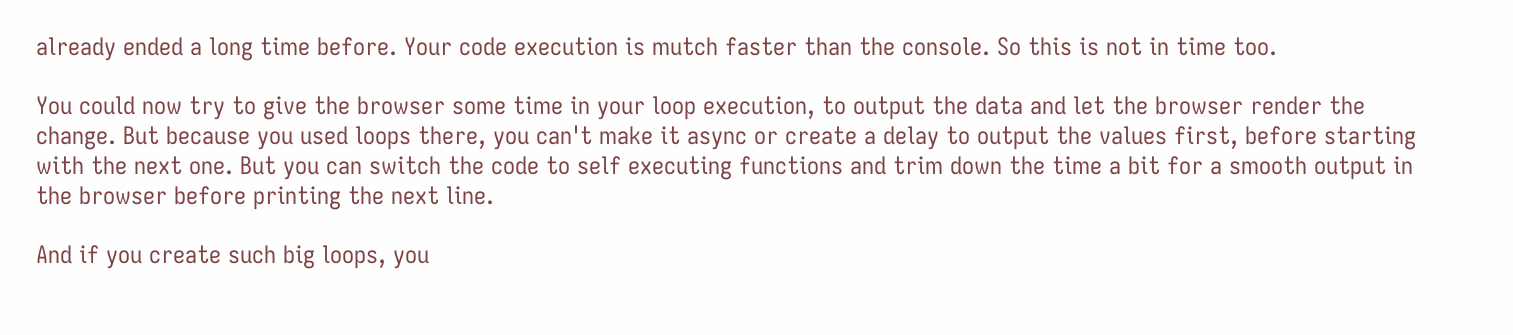already ended a long time before. Your code execution is mutch faster than the console. So this is not in time too.

You could now try to give the browser some time in your loop execution, to output the data and let the browser render the change. But because you used loops there, you can't make it async or create a delay to output the values first, before starting with the next one. But you can switch the code to self executing functions and trim down the time a bit for a smooth output in the browser before printing the next line.

And if you create such big loops, you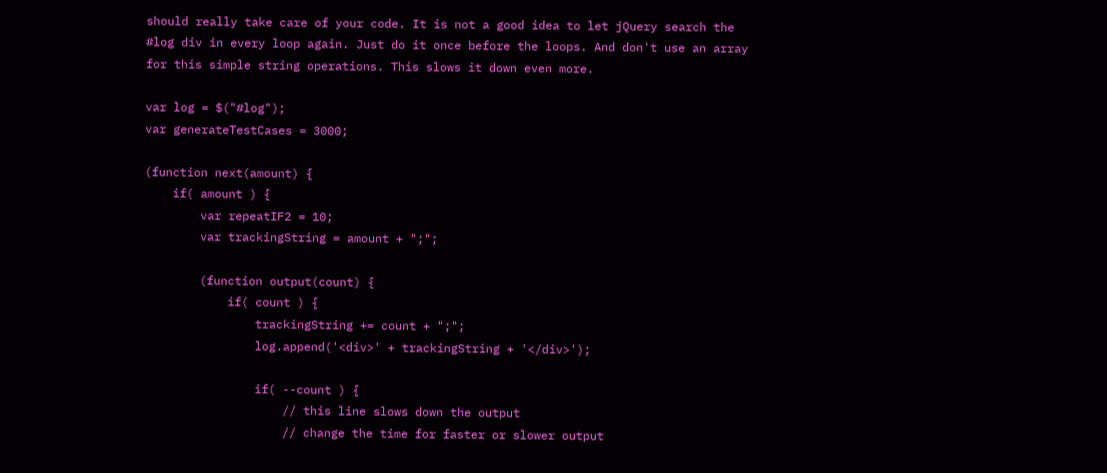should really take care of your code. It is not a good idea to let jQuery search the #log div in every loop again. Just do it once before the loops. And don't use an array for this simple string operations. This slows it down even more.

var log = $("#log");
var generateTestCases = 3000;

(function next(amount) {
    if( amount ) {
        var repeatIF2 = 10;
        var trackingString = amount + ";";

        (function output(count) {
            if( count ) {
                trackingString += count + ";";
                log.append('<div>' + trackingString + '</div>');

                if( --count ) {
                    // this line slows down the output
                    // change the time for faster or slower output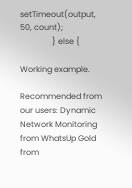setTimeout(output, 50, count);
                } else {

Working example.

Recommended from our users: Dynamic Network Monitoring from WhatsUp Gold from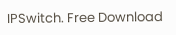IPSwitch. Free Download